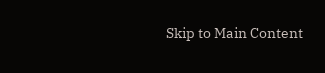Skip to Main Content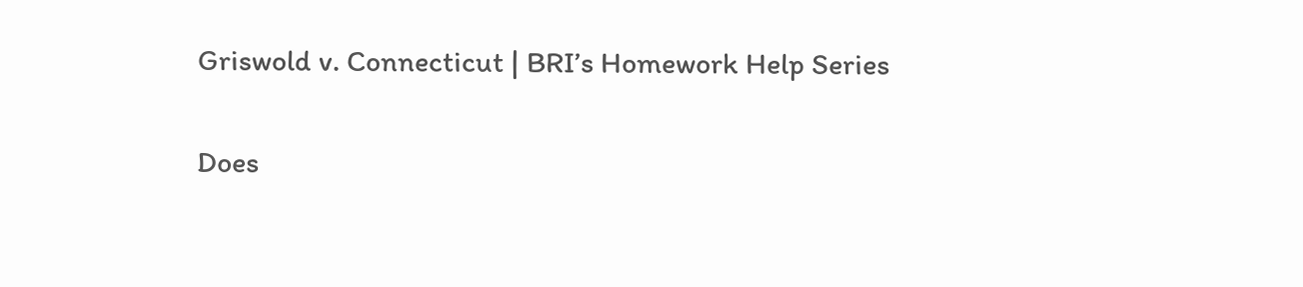Griswold v. Connecticut | BRI’s Homework Help Series

Does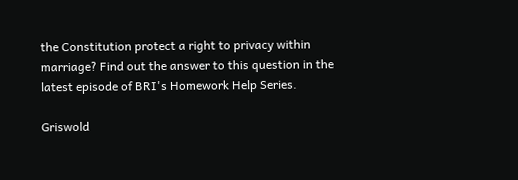the Constitution protect a right to privacy within marriage? Find out the answer to this question in the latest episode of BRI's Homework Help Series.

Griswold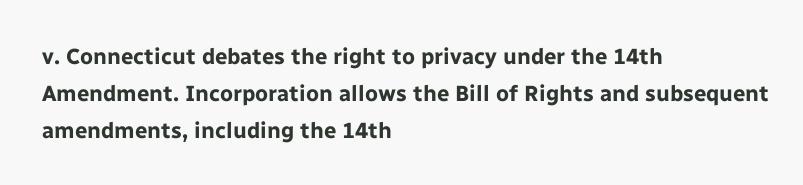v. Connecticut debates the right to privacy under the 14th Amendment. Incorporation allows the Bill of Rights and subsequent amendments, including the 14th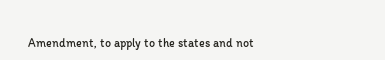Amendment, to apply to the states and not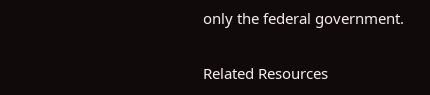only the federal government.

Related Resources